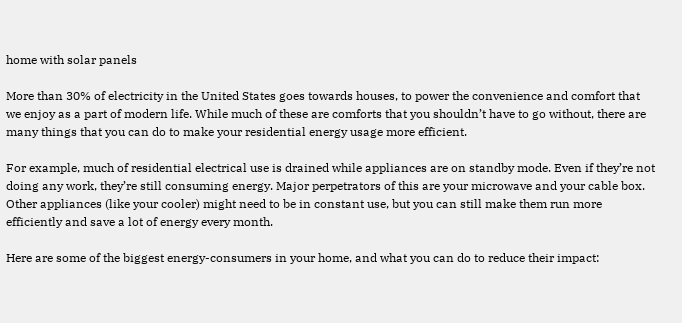home with solar panels

More than 30% of electricity in the United States goes towards houses, to power the convenience and comfort that we enjoy as a part of modern life. While much of these are comforts that you shouldn’t have to go without, there are many things that you can do to make your residential energy usage more efficient.

For example, much of residential electrical use is drained while appliances are on standby mode. Even if they’re not doing any work, they’re still consuming energy. Major perpetrators of this are your microwave and your cable box. Other appliances (like your cooler) might need to be in constant use, but you can still make them run more efficiently and save a lot of energy every month.

Here are some of the biggest energy-consumers in your home, and what you can do to reduce their impact: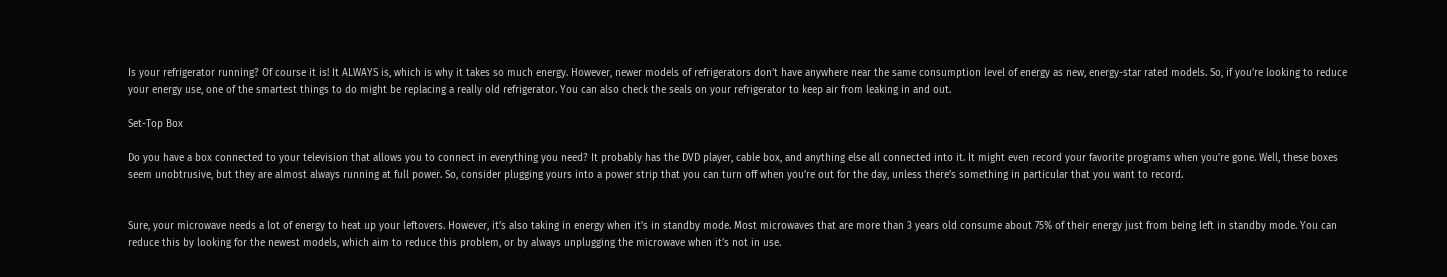Is your refrigerator running? Of course it is! It ALWAYS is, which is why it takes so much energy. However, newer models of refrigerators don’t have anywhere near the same consumption level of energy as new, energy-star rated models. So, if you’re looking to reduce your energy use, one of the smartest things to do might be replacing a really old refrigerator. You can also check the seals on your refrigerator to keep air from leaking in and out.

Set-Top Box

Do you have a box connected to your television that allows you to connect in everything you need? It probably has the DVD player, cable box, and anything else all connected into it. It might even record your favorite programs when you’re gone. Well, these boxes seem unobtrusive, but they are almost always running at full power. So, consider plugging yours into a power strip that you can turn off when you’re out for the day, unless there’s something in particular that you want to record.


Sure, your microwave needs a lot of energy to heat up your leftovers. However, it’s also taking in energy when it’s in standby mode. Most microwaves that are more than 3 years old consume about 75% of their energy just from being left in standby mode. You can reduce this by looking for the newest models, which aim to reduce this problem, or by always unplugging the microwave when it’s not in use.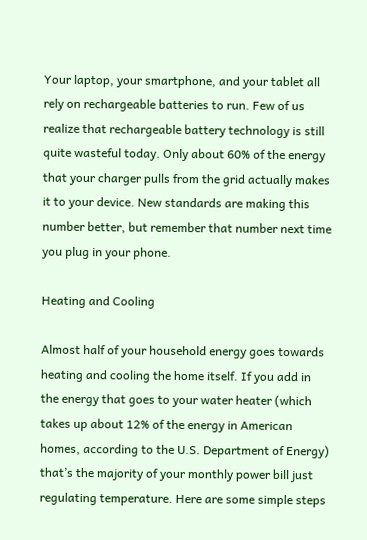Your laptop, your smartphone, and your tablet all rely on rechargeable batteries to run. Few of us realize that rechargeable battery technology is still quite wasteful today. Only about 60% of the energy that your charger pulls from the grid actually makes it to your device. New standards are making this number better, but remember that number next time you plug in your phone.

Heating and Cooling

Almost half of your household energy goes towards heating and cooling the home itself. If you add in the energy that goes to your water heater (which takes up about 12% of the energy in American homes, according to the U.S. Department of Energy) that’s the majority of your monthly power bill just regulating temperature. Here are some simple steps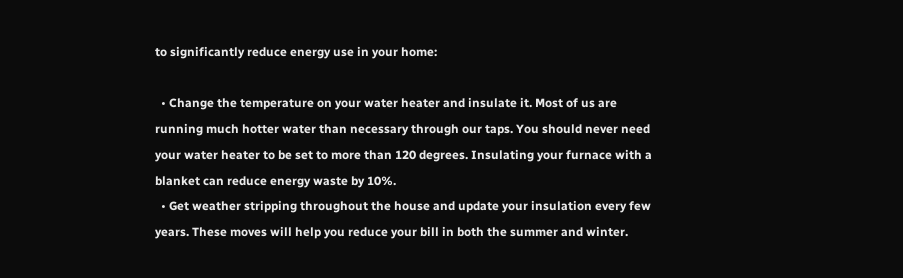to significantly reduce energy use in your home:

  • Change the temperature on your water heater and insulate it. Most of us are running much hotter water than necessary through our taps. You should never need your water heater to be set to more than 120 degrees. Insulating your furnace with a blanket can reduce energy waste by 10%.
  • Get weather stripping throughout the house and update your insulation every few years. These moves will help you reduce your bill in both the summer and winter.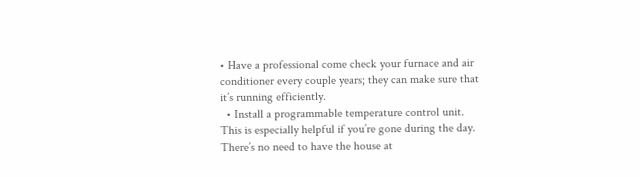• Have a professional come check your furnace and air conditioner every couple years; they can make sure that it’s running efficiently.
  • Install a programmable temperature control unit. This is especially helpful if you’re gone during the day. There’s no need to have the house at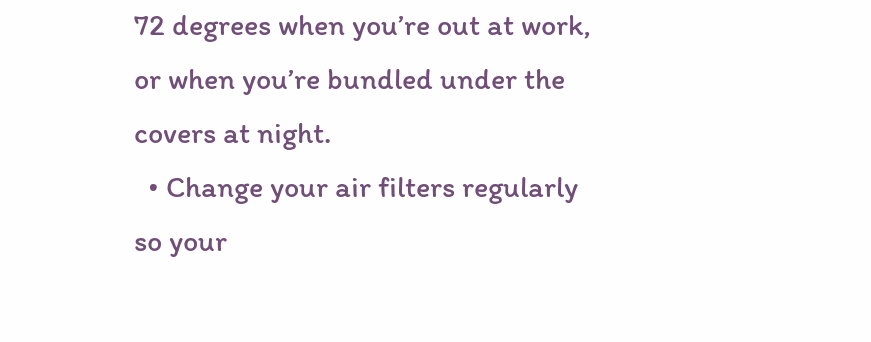72 degrees when you’re out at work, or when you’re bundled under the covers at night.
  • Change your air filters regularly so your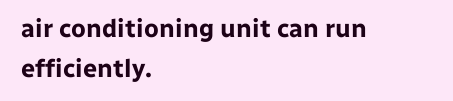air conditioning unit can run efficiently.